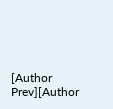[Author Prev][Author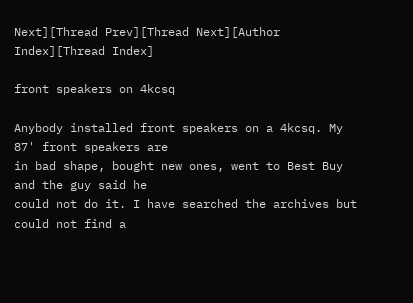Next][Thread Prev][Thread Next][Author Index][Thread Index]

front speakers on 4kcsq

Anybody installed front speakers on a 4kcsq. My 87' front speakers are
in bad shape, bought new ones, went to Best Buy and the guy said he
could not do it. I have searched the archives but could not find a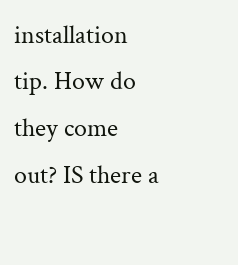installation tip. How do they come out? IS there a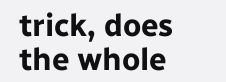trick, does the whole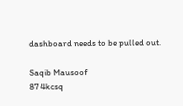dashboard needs to be pulled out.

Saqib Mausoof
87 4kcsq